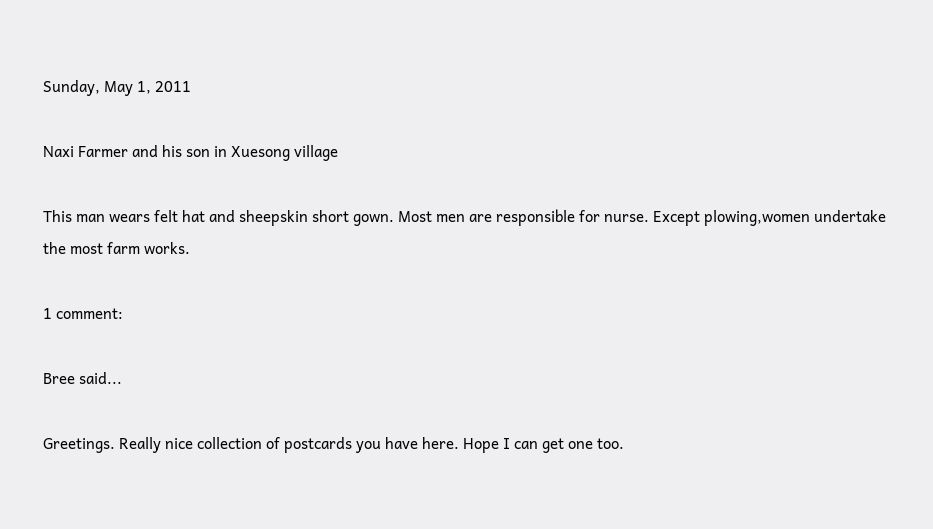Sunday, May 1, 2011

Naxi Farmer and his son in Xuesong village

This man wears felt hat and sheepskin short gown. Most men are responsible for nurse. Except plowing,women undertake the most farm works.

1 comment:

Bree said...

Greetings. Really nice collection of postcards you have here. Hope I can get one too.